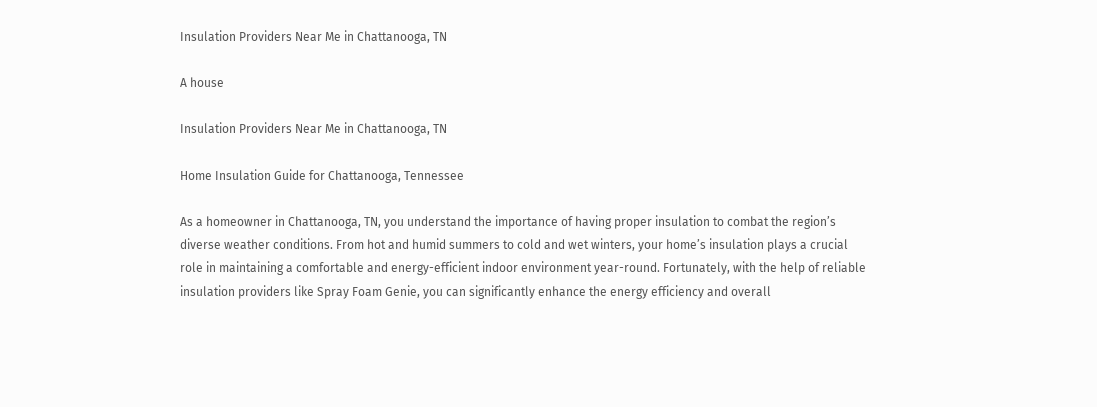Insulation Providers Near Me in Chattanooga, TN

A house

Insulation Providers Near Me in Chattanooga, TN

Home Insulation Guide for Chattanooga, Tennessee

As a homeowner in Chattanooga, TN, you understand the importance of having proper insulation to combat the region’s diverse weather conditions. From hot and humid summers to cold and wet winters, your home’s insulation plays a crucial role in maintaining a comfortable and energy-efficient indoor environment year-round. Fortunately, with the help of reliable insulation providers like Spray Foam Genie, you can significantly enhance the energy efficiency and overall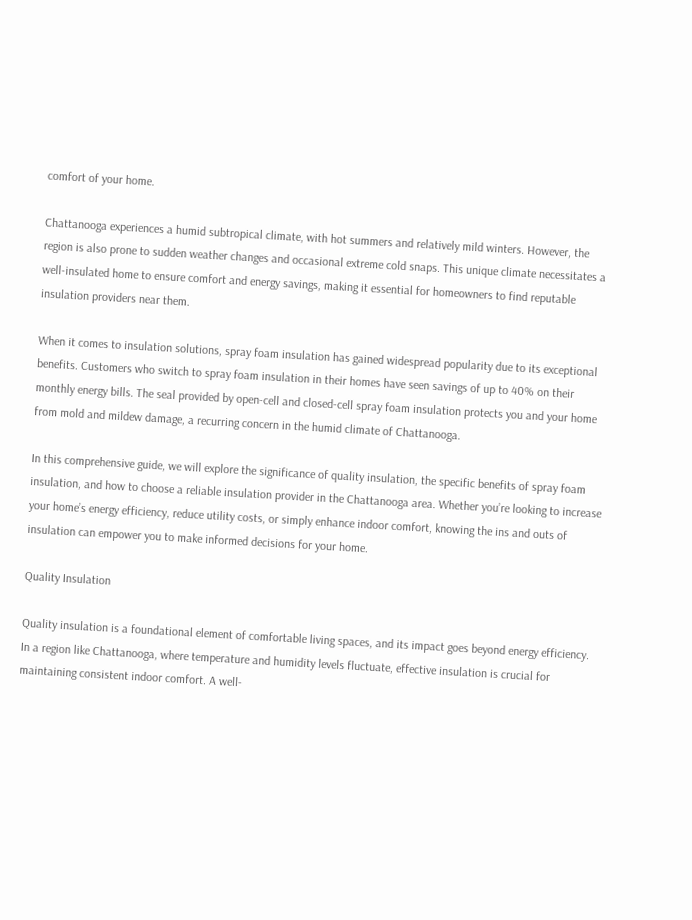comfort of your home.

Chattanooga experiences a humid subtropical climate, with hot summers and relatively mild winters. However, the region is also prone to sudden weather changes and occasional extreme cold snaps. This unique climate necessitates a well-insulated home to ensure comfort and energy savings, making it essential for homeowners to find reputable insulation providers near them.

When it comes to insulation solutions, spray foam insulation has gained widespread popularity due to its exceptional benefits. Customers who switch to spray foam insulation in their homes have seen savings of up to 40% on their monthly energy bills. The seal provided by open-cell and closed-cell spray foam insulation protects you and your home from mold and mildew damage, a recurring concern in the humid climate of Chattanooga.

In this comprehensive guide, we will explore the significance of quality insulation, the specific benefits of spray foam insulation, and how to choose a reliable insulation provider in the Chattanooga area. Whether you’re looking to increase your home’s energy efficiency, reduce utility costs, or simply enhance indoor comfort, knowing the ins and outs of insulation can empower you to make informed decisions for your home.

Quality Insulation

Quality insulation is a foundational element of comfortable living spaces, and its impact goes beyond energy efficiency. In a region like Chattanooga, where temperature and humidity levels fluctuate, effective insulation is crucial for maintaining consistent indoor comfort. A well-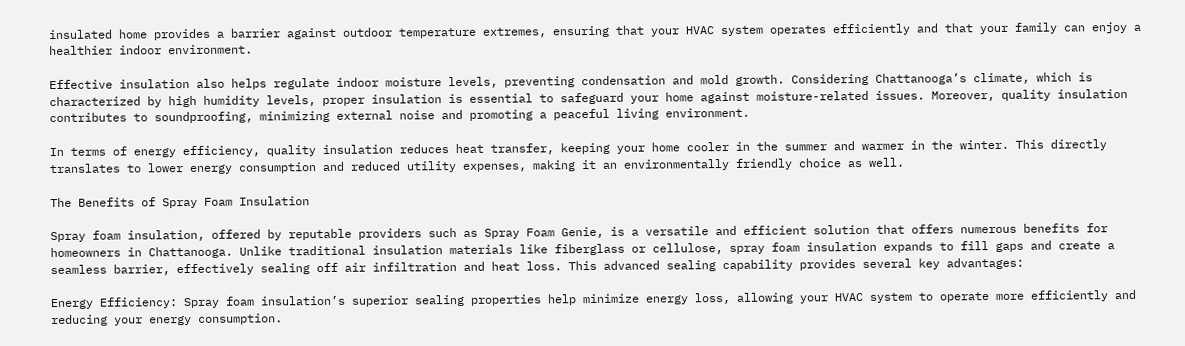insulated home provides a barrier against outdoor temperature extremes, ensuring that your HVAC system operates efficiently and that your family can enjoy a healthier indoor environment.

Effective insulation also helps regulate indoor moisture levels, preventing condensation and mold growth. Considering Chattanooga’s climate, which is characterized by high humidity levels, proper insulation is essential to safeguard your home against moisture-related issues. Moreover, quality insulation contributes to soundproofing, minimizing external noise and promoting a peaceful living environment.

In terms of energy efficiency, quality insulation reduces heat transfer, keeping your home cooler in the summer and warmer in the winter. This directly translates to lower energy consumption and reduced utility expenses, making it an environmentally friendly choice as well.

The Benefits of Spray Foam Insulation

Spray foam insulation, offered by reputable providers such as Spray Foam Genie, is a versatile and efficient solution that offers numerous benefits for homeowners in Chattanooga. Unlike traditional insulation materials like fiberglass or cellulose, spray foam insulation expands to fill gaps and create a seamless barrier, effectively sealing off air infiltration and heat loss. This advanced sealing capability provides several key advantages:

Energy Efficiency: Spray foam insulation’s superior sealing properties help minimize energy loss, allowing your HVAC system to operate more efficiently and reducing your energy consumption.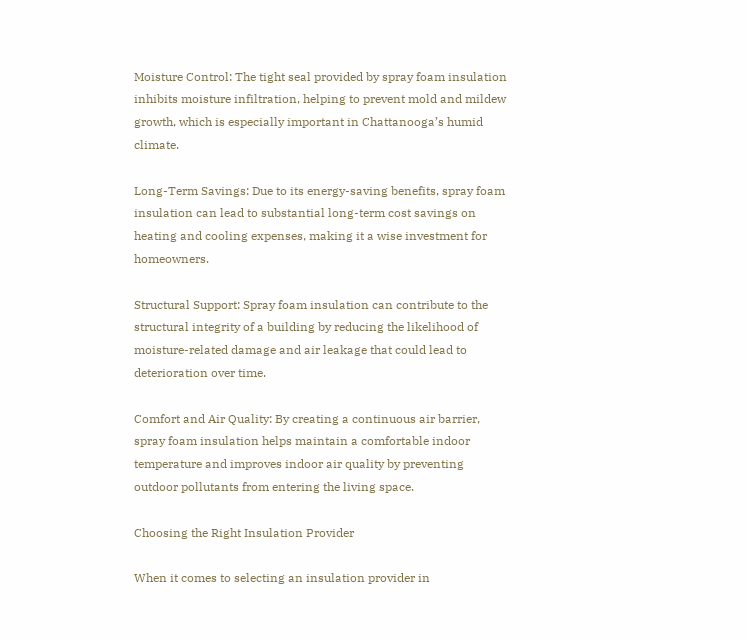Moisture Control: The tight seal provided by spray foam insulation inhibits moisture infiltration, helping to prevent mold and mildew growth, which is especially important in Chattanooga’s humid climate.

Long-Term Savings: Due to its energy-saving benefits, spray foam insulation can lead to substantial long-term cost savings on heating and cooling expenses, making it a wise investment for homeowners.

Structural Support: Spray foam insulation can contribute to the structural integrity of a building by reducing the likelihood of moisture-related damage and air leakage that could lead to deterioration over time.

Comfort and Air Quality: By creating a continuous air barrier, spray foam insulation helps maintain a comfortable indoor temperature and improves indoor air quality by preventing outdoor pollutants from entering the living space.

Choosing the Right Insulation Provider

When it comes to selecting an insulation provider in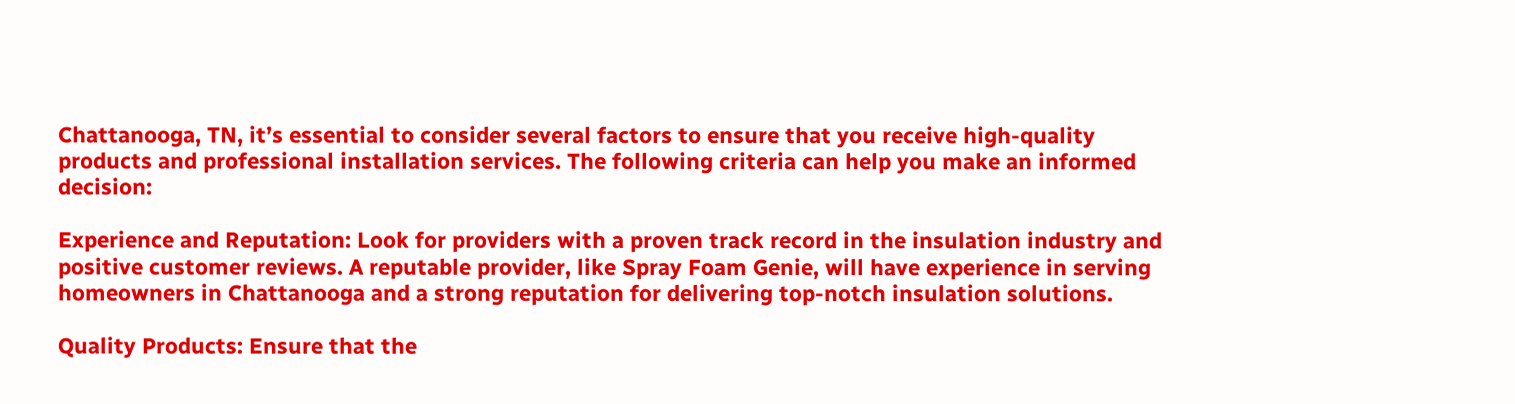Chattanooga, TN, it’s essential to consider several factors to ensure that you receive high-quality products and professional installation services. The following criteria can help you make an informed decision:

Experience and Reputation: Look for providers with a proven track record in the insulation industry and positive customer reviews. A reputable provider, like Spray Foam Genie, will have experience in serving homeowners in Chattanooga and a strong reputation for delivering top-notch insulation solutions.

Quality Products: Ensure that the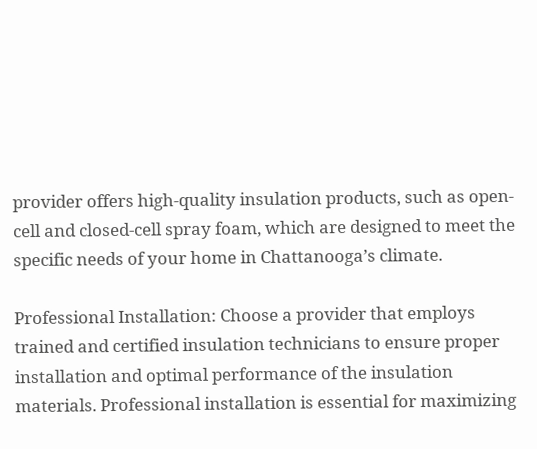provider offers high-quality insulation products, such as open-cell and closed-cell spray foam, which are designed to meet the specific needs of your home in Chattanooga’s climate.

Professional Installation: Choose a provider that employs trained and certified insulation technicians to ensure proper installation and optimal performance of the insulation materials. Professional installation is essential for maximizing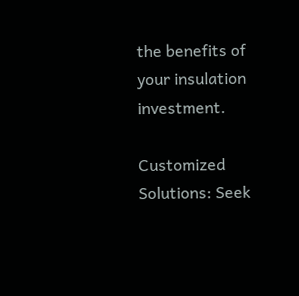the benefits of your insulation investment.

Customized Solutions: Seek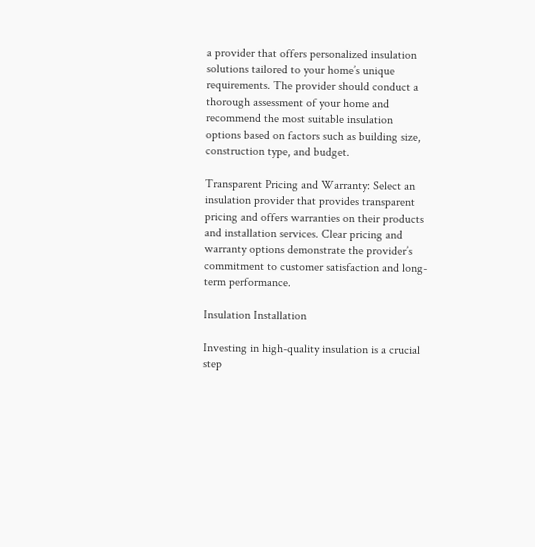a provider that offers personalized insulation solutions tailored to your home’s unique requirements. The provider should conduct a thorough assessment of your home and recommend the most suitable insulation options based on factors such as building size, construction type, and budget.

Transparent Pricing and Warranty: Select an insulation provider that provides transparent pricing and offers warranties on their products and installation services. Clear pricing and warranty options demonstrate the provider’s commitment to customer satisfaction and long-term performance.

Insulation Installation

Investing in high-quality insulation is a crucial step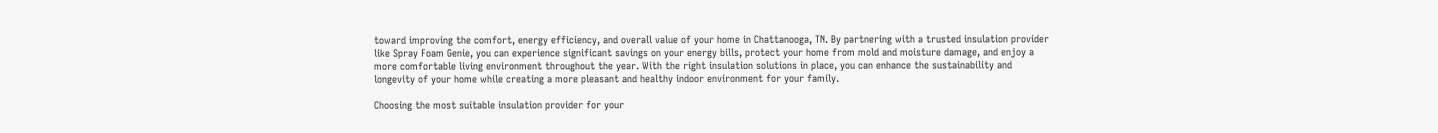toward improving the comfort, energy efficiency, and overall value of your home in Chattanooga, TN. By partnering with a trusted insulation provider like Spray Foam Genie, you can experience significant savings on your energy bills, protect your home from mold and moisture damage, and enjoy a more comfortable living environment throughout the year. With the right insulation solutions in place, you can enhance the sustainability and longevity of your home while creating a more pleasant and healthy indoor environment for your family.

Choosing the most suitable insulation provider for your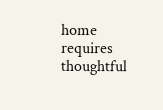home requires thoughtful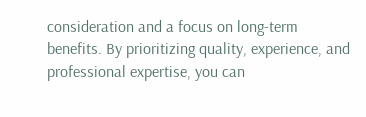consideration and a focus on long-term benefits. By prioritizing quality, experience, and professional expertise, you can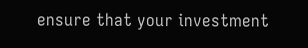ensure that your investment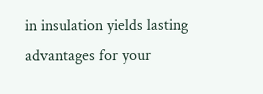in insulation yields lasting advantages for your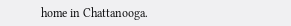home in Chattanooga.